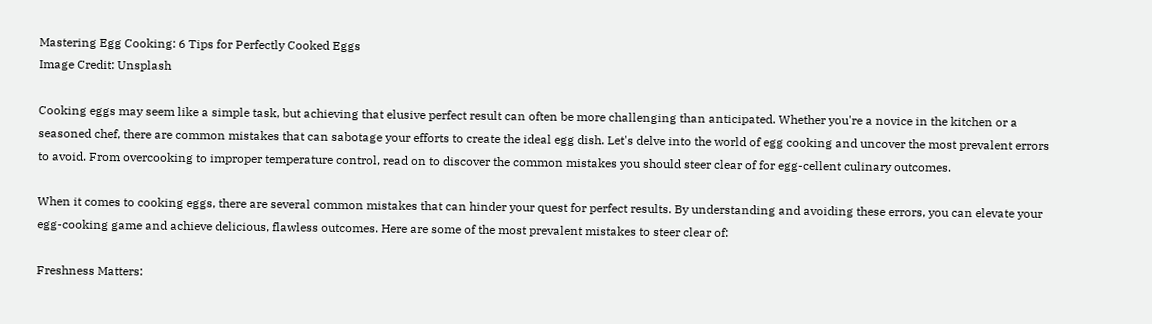Mastering Egg Cooking: 6 Tips for Perfectly Cooked Eggs
Image Credit: Unsplash

Cooking eggs may seem like a simple task, but achieving that elusive perfect result can often be more challenging than anticipated. Whether you're a novice in the kitchen or a seasoned chef, there are common mistakes that can sabotage your efforts to create the ideal egg dish. Let's delve into the world of egg cooking and uncover the most prevalent errors to avoid. From overcooking to improper temperature control, read on to discover the common mistakes you should steer clear of for egg-cellent culinary outcomes.

When it comes to cooking eggs, there are several common mistakes that can hinder your quest for perfect results. By understanding and avoiding these errors, you can elevate your egg-cooking game and achieve delicious, flawless outcomes. Here are some of the most prevalent mistakes to steer clear of:

Freshness Matters: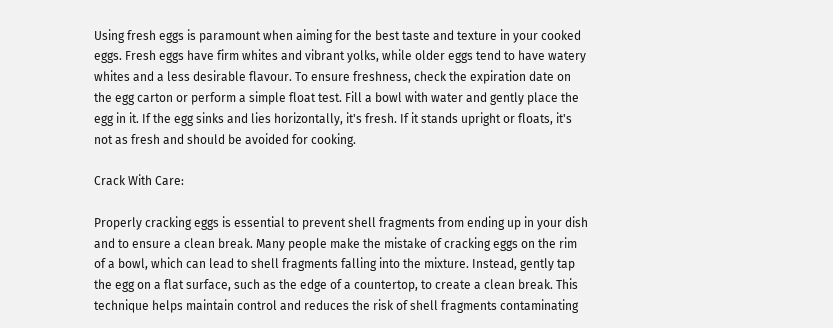Using fresh eggs is paramount when aiming for the best taste and texture in your cooked eggs. Fresh eggs have firm whites and vibrant yolks, while older eggs tend to have watery whites and a less desirable flavour. To ensure freshness, check the expiration date on the egg carton or perform a simple float test. Fill a bowl with water and gently place the egg in it. If the egg sinks and lies horizontally, it's fresh. If it stands upright or floats, it's not as fresh and should be avoided for cooking.

Crack With Care:

Properly cracking eggs is essential to prevent shell fragments from ending up in your dish and to ensure a clean break. Many people make the mistake of cracking eggs on the rim of a bowl, which can lead to shell fragments falling into the mixture. Instead, gently tap the egg on a flat surface, such as the edge of a countertop, to create a clean break. This technique helps maintain control and reduces the risk of shell fragments contaminating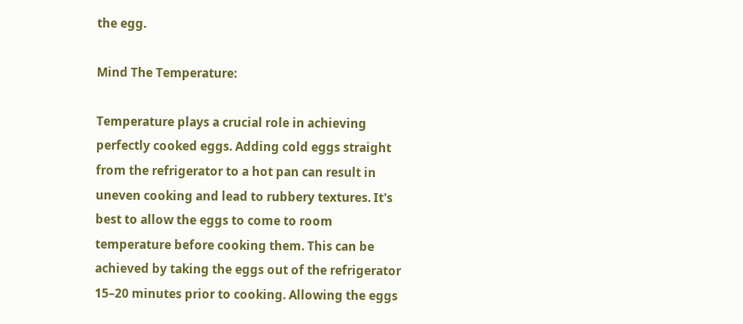the egg.

Mind The Temperature:

Temperature plays a crucial role in achieving perfectly cooked eggs. Adding cold eggs straight from the refrigerator to a hot pan can result in uneven cooking and lead to rubbery textures. It's best to allow the eggs to come to room temperature before cooking them. This can be achieved by taking the eggs out of the refrigerator 15–20 minutes prior to cooking. Allowing the eggs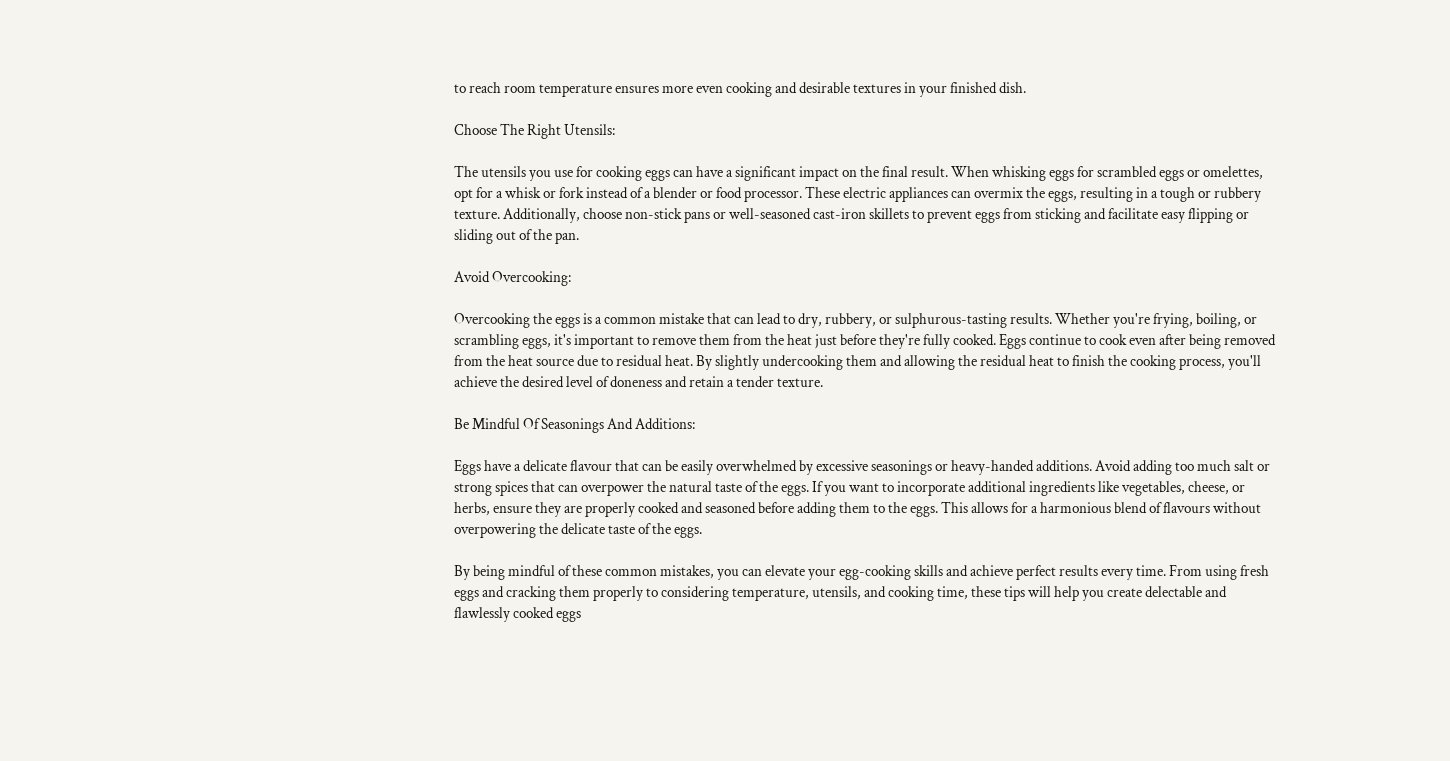to reach room temperature ensures more even cooking and desirable textures in your finished dish.

Choose The Right Utensils:

The utensils you use for cooking eggs can have a significant impact on the final result. When whisking eggs for scrambled eggs or omelettes, opt for a whisk or fork instead of a blender or food processor. These electric appliances can overmix the eggs, resulting in a tough or rubbery texture. Additionally, choose non-stick pans or well-seasoned cast-iron skillets to prevent eggs from sticking and facilitate easy flipping or sliding out of the pan.

Avoid Overcooking:

Overcooking the eggs is a common mistake that can lead to dry, rubbery, or sulphurous-tasting results. Whether you're frying, boiling, or scrambling eggs, it's important to remove them from the heat just before they're fully cooked. Eggs continue to cook even after being removed from the heat source due to residual heat. By slightly undercooking them and allowing the residual heat to finish the cooking process, you'll achieve the desired level of doneness and retain a tender texture.

Be Mindful Of Seasonings And Additions:

Eggs have a delicate flavour that can be easily overwhelmed by excessive seasonings or heavy-handed additions. Avoid adding too much salt or strong spices that can overpower the natural taste of the eggs. If you want to incorporate additional ingredients like vegetables, cheese, or herbs, ensure they are properly cooked and seasoned before adding them to the eggs. This allows for a harmonious blend of flavours without overpowering the delicate taste of the eggs.

By being mindful of these common mistakes, you can elevate your egg-cooking skills and achieve perfect results every time. From using fresh eggs and cracking them properly to considering temperature, utensils, and cooking time, these tips will help you create delectable and flawlessly cooked eggs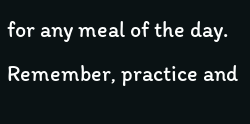for any meal of the day. Remember, practice and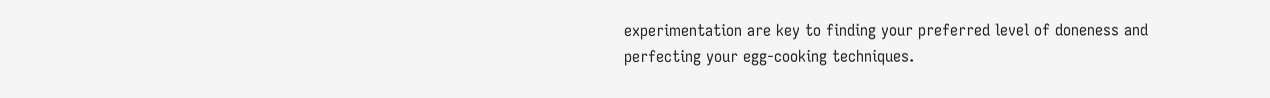experimentation are key to finding your preferred level of doneness and perfecting your egg-cooking techniques.